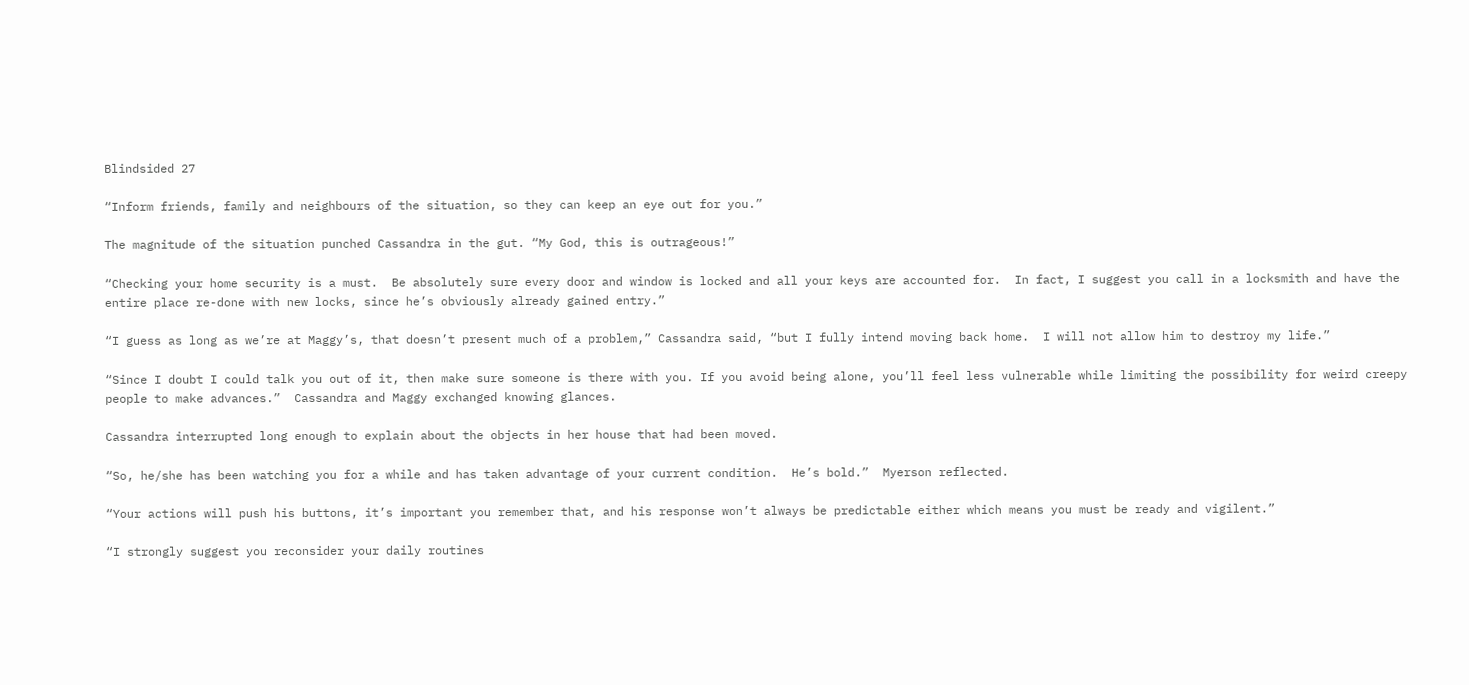Blindsided 27

“Inform friends, family and neighbours of the situation, so they can keep an eye out for you.”

The magnitude of the situation punched Cassandra in the gut. “My God, this is outrageous!”

“Checking your home security is a must.  Be absolutely sure every door and window is locked and all your keys are accounted for.  In fact, I suggest you call in a locksmith and have the entire place re-done with new locks, since he’s obviously already gained entry.”

“I guess as long as we’re at Maggy’s, that doesn’t present much of a problem,” Cassandra said, “but I fully intend moving back home.  I will not allow him to destroy my life.”

“Since I doubt I could talk you out of it, then make sure someone is there with you. If you avoid being alone, you’ll feel less vulnerable while limiting the possibility for weird creepy people to make advances.”  Cassandra and Maggy exchanged knowing glances.

Cassandra interrupted long enough to explain about the objects in her house that had been moved.

“So, he/she has been watching you for a while and has taken advantage of your current condition.  He’s bold.”  Myerson reflected.

“Your actions will push his buttons, it’s important you remember that, and his response won’t always be predictable either which means you must be ready and vigilent.”

“I strongly suggest you reconsider your daily routines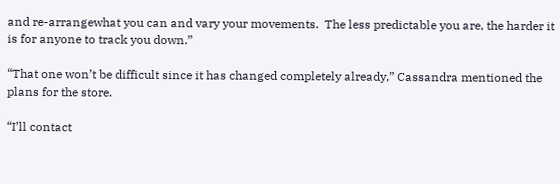and re-arrangewhat you can and vary your movements.  The less predictable you are, the harder it is for anyone to track you down.”

“That one won’t be difficult since it has changed completely already,” Cassandra mentioned the plans for the store.

“I’ll contact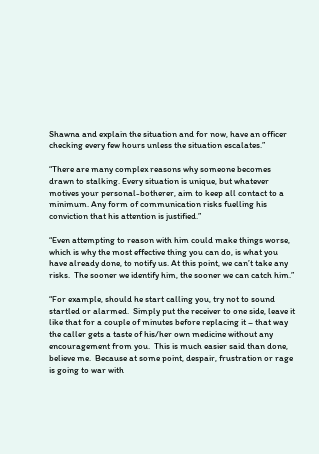Shawna and explain the situation and for now, have an officer checking every few hours unless the situation escalates.”

“There are many complex reasons why someone becomes drawn to stalking. Every situation is unique, but whatever motives your personal-botherer, aim to keep all contact to a minimum. Any form of communication risks fuelling his conviction that his attention is justified.”

“Even attempting to reason with him could make things worse, which is why the most effective thing you can do, is what you have already done, to notify us. At this point, we can’t take any risks.  The sooner we identify him, the sooner we can catch him.”

“For example, should he start calling you, try not to sound startled or alarmed.  Simply put the receiver to one side, leave it like that for a couple of minutes before replacing it – that way the caller gets a taste of his/her own medicine without any encouragement from you.  This is much easier said than done, believe me.  Because at some point, despair, frustration or rage is going to war with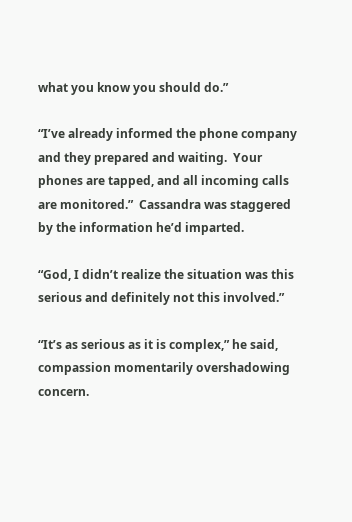what you know you should do.”

“I’ve already informed the phone company and they prepared and waiting.  Your phones are tapped, and all incoming calls are monitored.”  Cassandra was staggered by the information he’d imparted.

“God, I didn’t realize the situation was this serious and definitely not this involved.”

“It’s as serious as it is complex,” he said, compassion momentarily overshadowing concern.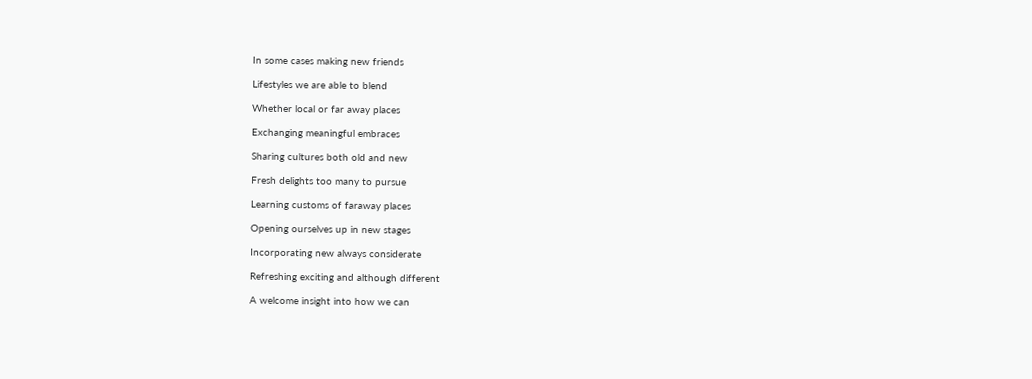In some cases making new friends

Lifestyles we are able to blend

Whether local or far away places

Exchanging meaningful embraces

Sharing cultures both old and new

Fresh delights too many to pursue

Learning customs of faraway places

Opening ourselves up in new stages

Incorporating new always considerate

Refreshing exciting and although different

A welcome insight into how we can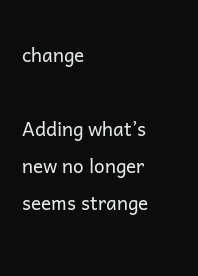change

Adding what’s new no longer seems strange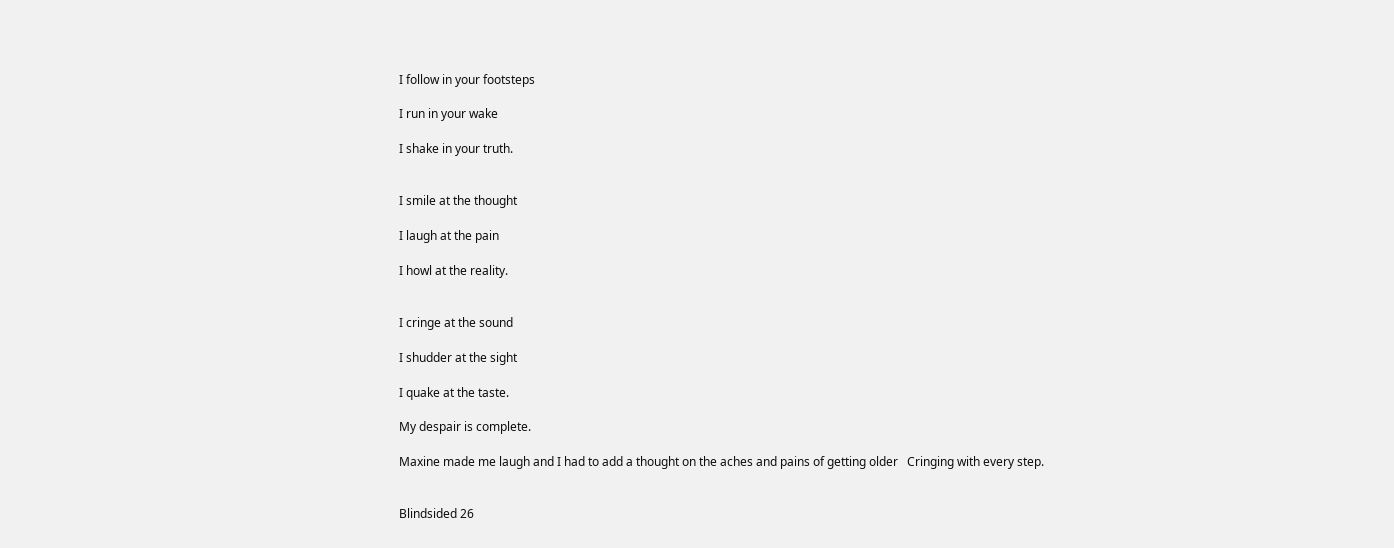I follow in your footsteps

I run in your wake

I shake in your truth.


I smile at the thought

I laugh at the pain

I howl at the reality.


I cringe at the sound

I shudder at the sight

I quake at the taste.

My despair is complete.

Maxine made me laugh and I had to add a thought on the aches and pains of getting older   Cringing with every step.


Blindsided 26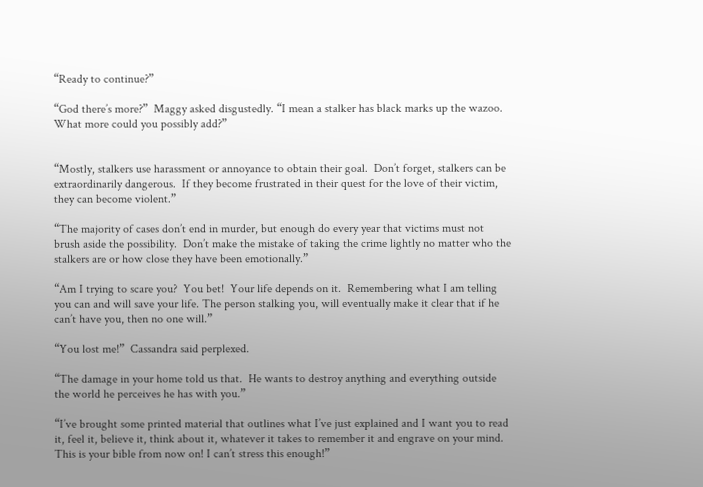“Ready to continue?”

“God there’s more?”  Maggy asked disgustedly. “I mean a stalker has black marks up the wazoo.  What more could you possibly add?”


“Mostly, stalkers use harassment or annoyance to obtain their goal.  Don’t forget, stalkers can be extraordinarily dangerous.  If they become frustrated in their quest for the love of their victim, they can become violent.”

“The majority of cases don’t end in murder, but enough do every year that victims must not brush aside the possibility.  Don’t make the mistake of taking the crime lightly no matter who the stalkers are or how close they have been emotionally.”

“Am I trying to scare you?  You bet!  Your life depends on it.  Remembering what I am telling you can and will save your life. The person stalking you, will eventually make it clear that if he can’t have you, then no one will.”

“You lost me!”  Cassandra said perplexed.

“The damage in your home told us that.  He wants to destroy anything and everything outside the world he perceives he has with you.”

“I’ve brought some printed material that outlines what I’ve just explained and I want you to read it, feel it, believe it, think about it, whatever it takes to remember it and engrave on your mind.  This is your bible from now on! I can’t stress this enough!”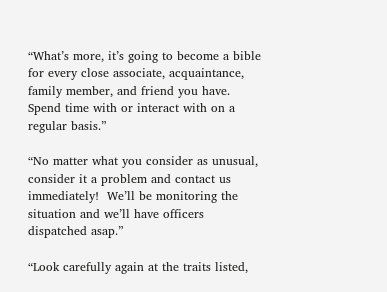“What’s more, it’s going to become a bible for every close associate, acquaintance, family member, and friend you have.  Spend time with or interact with on a regular basis.”

“No matter what you consider as unusual, consider it a problem and contact us immediately!  We’ll be monitoring the situation and we’ll have officers dispatched asap.”

“Look carefully again at the traits listed,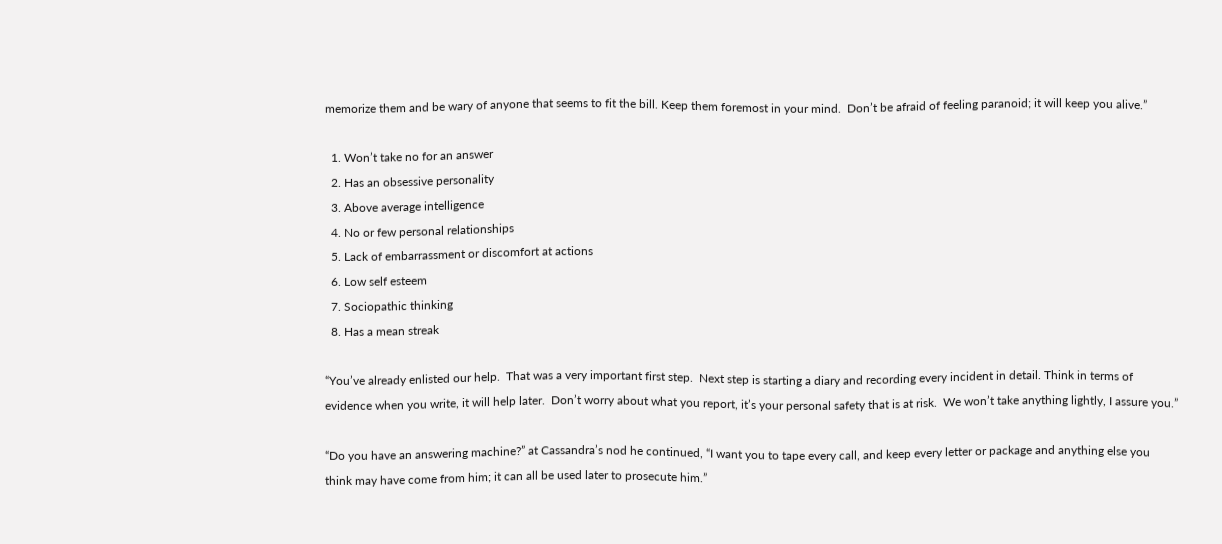memorize them and be wary of anyone that seems to fit the bill. Keep them foremost in your mind.  Don’t be afraid of feeling paranoid; it will keep you alive.”

  1. Won’t take no for an answer
  2. Has an obsessive personality
  3. Above average intelligence
  4. No or few personal relationships
  5. Lack of embarrassment or discomfort at actions
  6. Low self esteem
  7. Sociopathic thinking
  8. Has a mean streak

“You’ve already enlisted our help.  That was a very important first step.  Next step is starting a diary and recording every incident in detail. Think in terms of evidence when you write, it will help later.  Don’t worry about what you report, it’s your personal safety that is at risk.  We won’t take anything lightly, I assure you.”

“Do you have an answering machine?” at Cassandra’s nod he continued, “I want you to tape every call, and keep every letter or package and anything else you think may have come from him; it can all be used later to prosecute him.”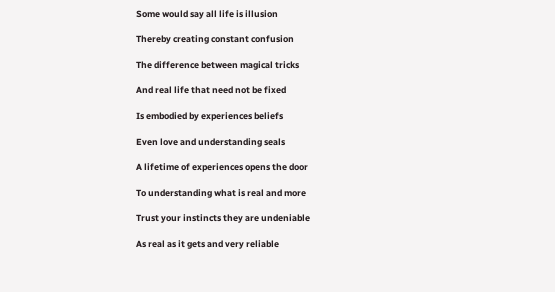Some would say all life is illusion

Thereby creating constant confusion

The difference between magical tricks

And real life that need not be fixed

Is embodied by experiences beliefs

Even love and understanding seals

A lifetime of experiences opens the door

To understanding what is real and more

Trust your instincts they are undeniable

As real as it gets and very reliable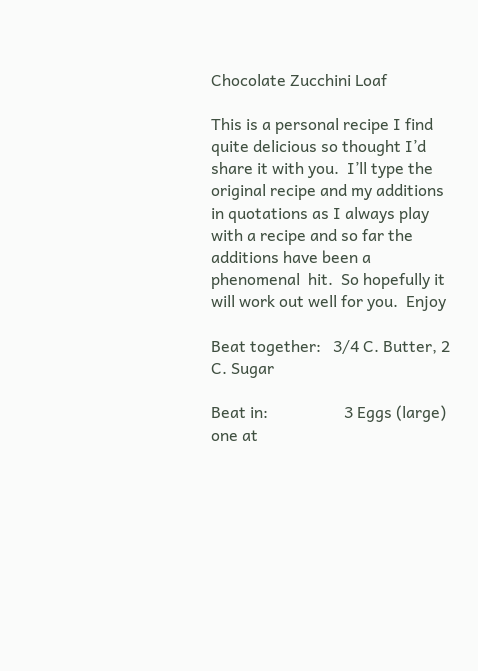Chocolate Zucchini Loaf

This is a personal recipe I find quite delicious so thought I’d share it with you.  I’ll type the original recipe and my additions in quotations as I always play with a recipe and so far the additions have been a phenomenal  hit.  So hopefully it will work out well for you.  Enjoy

Beat together:   3/4 C. Butter, 2 C. Sugar

Beat in:                   3 Eggs (large) one at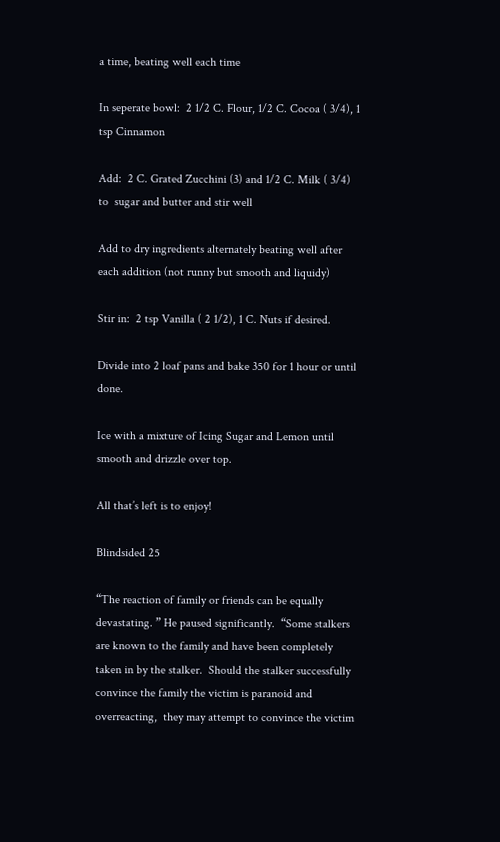a time, beating well each time

In seperate bowl:  2 1/2 C. Flour, 1/2 C. Cocoa ( 3/4), 1 tsp Cinnamon

Add:  2 C. Grated Zucchini (3) and 1/2 C. Milk ( 3/4) to  sugar and butter and stir well

Add to dry ingredients alternately beating well after each addition (not runny but smooth and liquidy)

Stir in:  2 tsp Vanilla ( 2 1/2), 1 C. Nuts if desired.

Divide into 2 loaf pans and bake 350 for 1 hour or until done.

Ice with a mixture of Icing Sugar and Lemon until smooth and drizzle over top.

All that’s left is to enjoy!

Blindsided 25

“The reaction of family or friends can be equally devastating. ” He paused significantly.  “Some stalkers are known to the family and have been completely taken in by the stalker.  Should the stalker successfully convince the family the victim is paranoid and overreacting,  they may attempt to convince the victim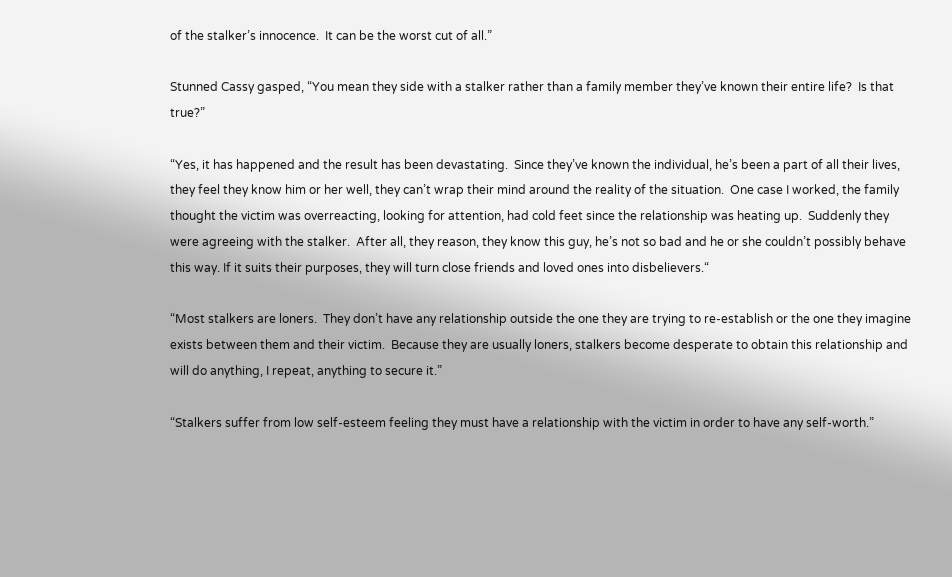of the stalker’s innocence.  It can be the worst cut of all.”

Stunned Cassy gasped, “You mean they side with a stalker rather than a family member they’ve known their entire life?  Is that true?”

“Yes, it has happened and the result has been devastating.  Since they’ve known the individual, he’s been a part of all their lives, they feel they know him or her well, they can’t wrap their mind around the reality of the situation.  One case I worked, the family thought the victim was overreacting, looking for attention, had cold feet since the relationship was heating up.  Suddenly they were agreeing with the stalker.  After all, they reason, they know this guy, he’s not so bad and he or she couldn’t possibly behave this way. If it suits their purposes, they will turn close friends and loved ones into disbelievers.“

“Most stalkers are loners.  They don’t have any relationship outside the one they are trying to re-establish or the one they imagine exists between them and their victim.  Because they are usually loners, stalkers become desperate to obtain this relationship and will do anything, I repeat, anything to secure it.”

“Stalkers suffer from low self-esteem feeling they must have a relationship with the victim in order to have any self-worth.”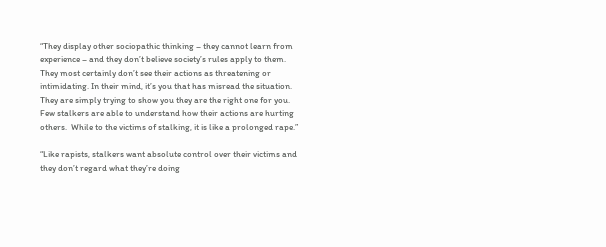“They display other sociopathic thinking – they cannot learn from experience – and they don’t believe society’s rules apply to them. They most certainly don’t see their actions as threatening or intimidating. In their mind, it’s you that has misread the situation. They are simply trying to show you they are the right one for you. Few stalkers are able to understand how their actions are hurting others.  While to the victims of stalking, it is like a prolonged rape.”

“Like rapists, stalkers want absolute control over their victims and they don’t regard what they’re doing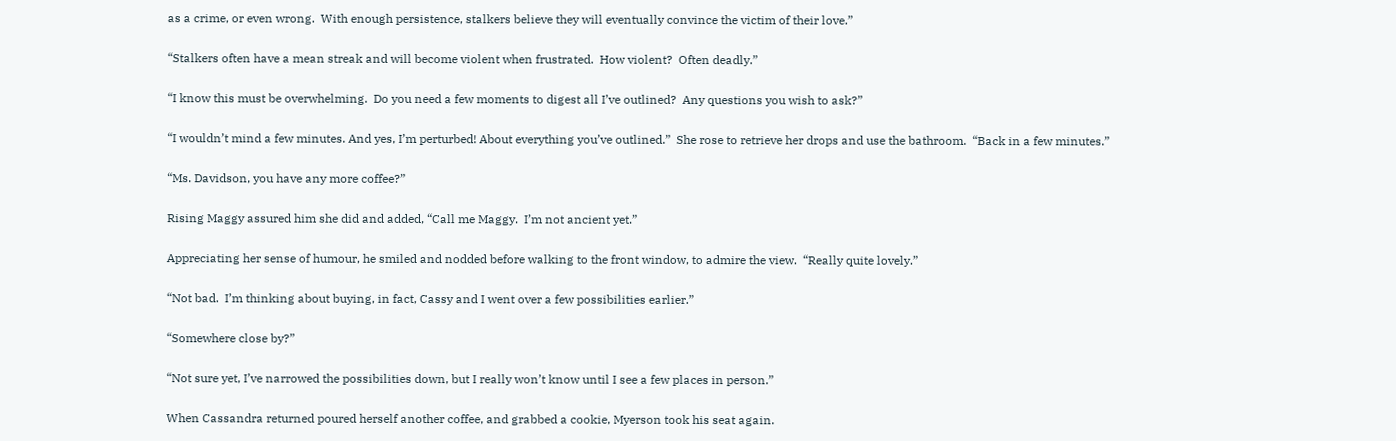as a crime, or even wrong.  With enough persistence, stalkers believe they will eventually convince the victim of their love.”

“Stalkers often have a mean streak and will become violent when frustrated.  How violent?  Often deadly.”

“I know this must be overwhelming.  Do you need a few moments to digest all I’ve outlined?  Any questions you wish to ask?”

“I wouldn’t mind a few minutes. And yes, I’m perturbed! About everything you’ve outlined.”  She rose to retrieve her drops and use the bathroom.  “Back in a few minutes.”

“Ms. Davidson, you have any more coffee?”

Rising Maggy assured him she did and added, “Call me Maggy.  I’m not ancient yet.”

Appreciating her sense of humour, he smiled and nodded before walking to the front window, to admire the view.  “Really quite lovely.”

“Not bad.  I’m thinking about buying, in fact, Cassy and I went over a few possibilities earlier.”

“Somewhere close by?”

“Not sure yet, I’ve narrowed the possibilities down, but I really won’t know until I see a few places in person.”

When Cassandra returned poured herself another coffee, and grabbed a cookie, Myerson took his seat again.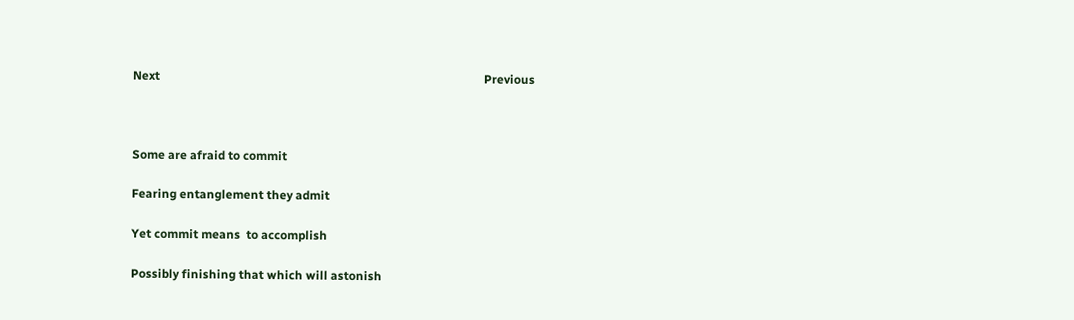Next                                                                                                            Previous



Some are afraid to commit

Fearing entanglement they admit

Yet commit means  to accomplish

Possibly finishing that which will astonish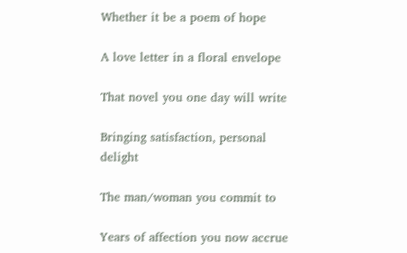Whether it be a poem of hope

A love letter in a floral envelope

That novel you one day will write

Bringing satisfaction, personal delight

The man/woman you commit to

Years of affection you now accrue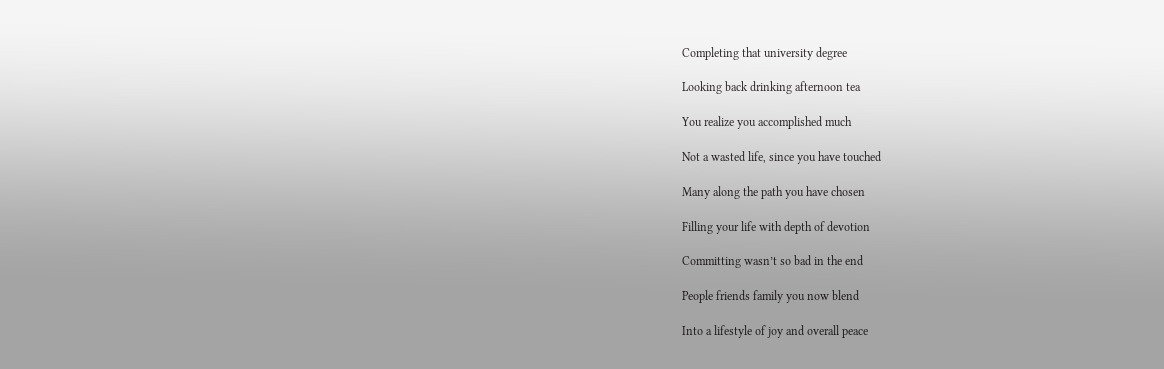Completing that university degree

Looking back drinking afternoon tea

You realize you accomplished much

Not a wasted life, since you have touched

Many along the path you have chosen

Filling your life with depth of devotion

Committing wasn’t so bad in the end

People friends family you now blend

Into a lifestyle of joy and overall peace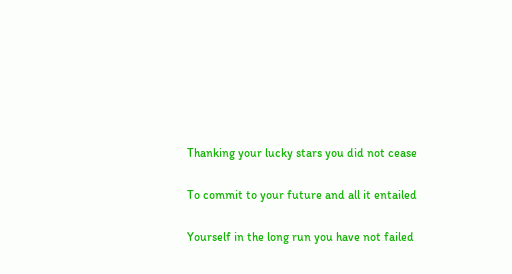Thanking your lucky stars you did not cease

To commit to your future and all it entailed

Yourself in the long run you have not failed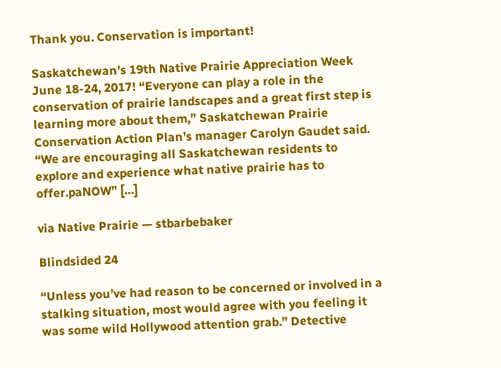Thank you. Conservation is important!

Saskatchewan’s 19th Native Prairie Appreciation Week June 18-24, 2017! “Everyone can play a role in the conservation of prairie landscapes and a great first step is learning more about them,” Saskatchewan Prairie Conservation Action Plan’s manager Carolyn Gaudet said. “We are encouraging all Saskatchewan residents to explore and experience what native prairie has to offer.paNOW” […]

via Native Prairie — stbarbebaker

Blindsided 24

“Unless you’ve had reason to be concerned or involved in a stalking situation, most would agree with you feeling it was some wild Hollywood attention grab.” Detective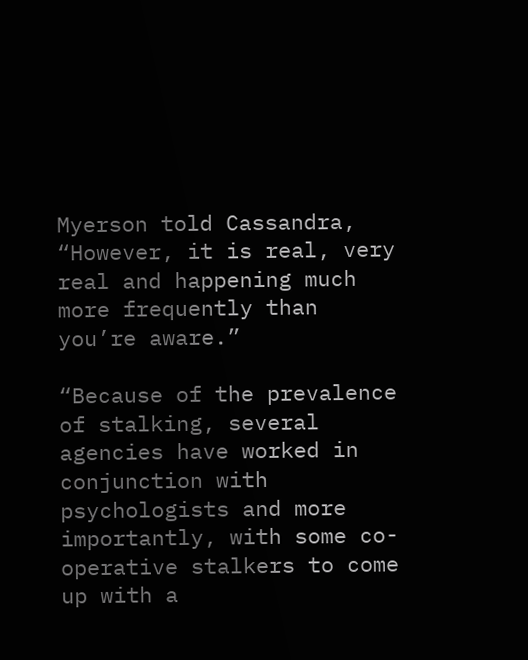Myerson told Cassandra, “However, it is real, very real and happening much more frequently than you’re aware.”

“Because of the prevalence of stalking, several agencies have worked in conjunction with psychologists and more importantly, with some co-operative stalkers to come up with a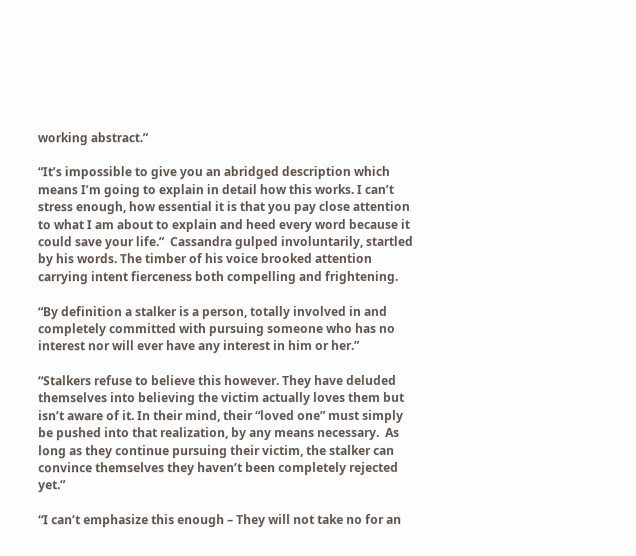working abstract.”

“It’s impossible to give you an abridged description which means I’m going to explain in detail how this works. I can’t stress enough, how essential it is that you pay close attention to what I am about to explain and heed every word because it could save your life.”  Cassandra gulped involuntarily, startled by his words. The timber of his voice brooked attention carrying intent fierceness both compelling and frightening.

“By definition a stalker is a person, totally involved in and completely committed with pursuing someone who has no interest nor will ever have any interest in him or her.”

“Stalkers refuse to believe this however. They have deluded themselves into believing the victim actually loves them but isn’t aware of it. In their mind, their “loved one” must simply be pushed into that realization, by any means necessary.  As long as they continue pursuing their victim, the stalker can convince themselves they haven’t been completely rejected yet.”

“I can’t emphasize this enough – They will not take no for an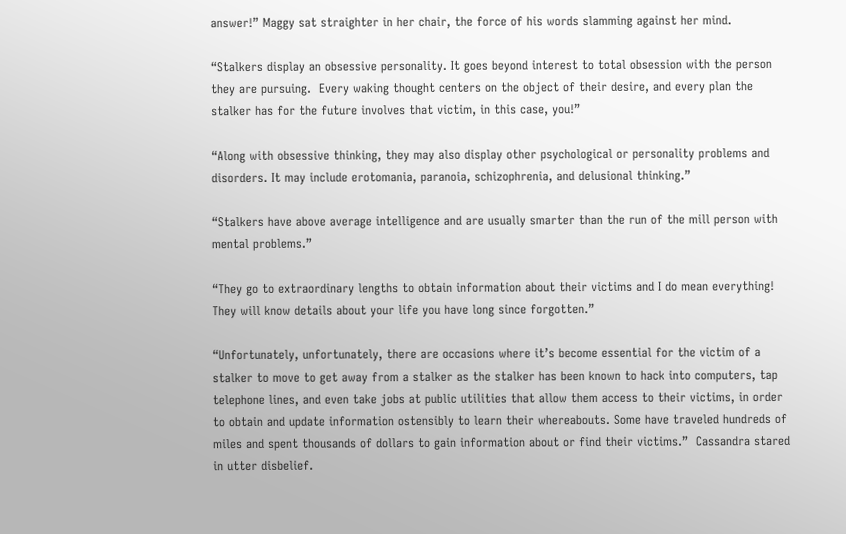answer!” Maggy sat straighter in her chair, the force of his words slamming against her mind.

“Stalkers display an obsessive personality. It goes beyond interest to total obsession with the person they are pursuing.  Every waking thought centers on the object of their desire, and every plan the stalker has for the future involves that victim, in this case, you!”

“Along with obsessive thinking, they may also display other psychological or personality problems and disorders. It may include erotomania, paranoia, schizophrenia, and delusional thinking.”

“Stalkers have above average intelligence and are usually smarter than the run of the mill person with mental problems.”

“They go to extraordinary lengths to obtain information about their victims and I do mean everything!  They will know details about your life you have long since forgotten.”

“Unfortunately, unfortunately, there are occasions where it’s become essential for the victim of a stalker to move to get away from a stalker as the stalker has been known to hack into computers, tap telephone lines, and even take jobs at public utilities that allow them access to their victims, in order to obtain and update information ostensibly to learn their whereabouts. Some have traveled hundreds of miles and spent thousands of dollars to gain information about or find their victims.”  Cassandra stared in utter disbelief.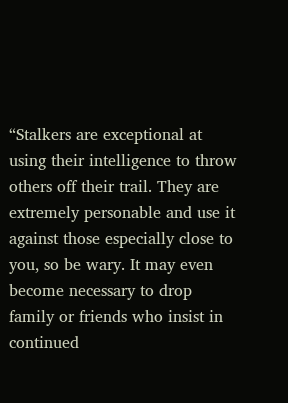“Stalkers are exceptional at using their intelligence to throw others off their trail. They are extremely personable and use it against those especially close to you, so be wary. It may even become necessary to drop family or friends who insist in continued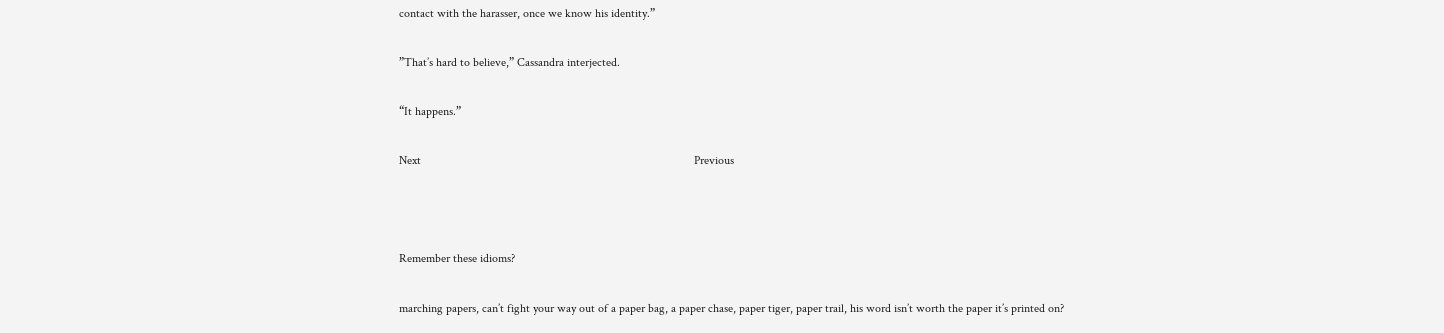contact with the harasser, once we know his identity.”

”That’s hard to believe,” Cassandra interjected.

“It happens.”

Next                                                                                           Previous



Remember these idioms?

marching papers, can’t fight your way out of a paper bag, a paper chase, paper tiger, paper trail, his word isn’t worth the paper it’s printed on?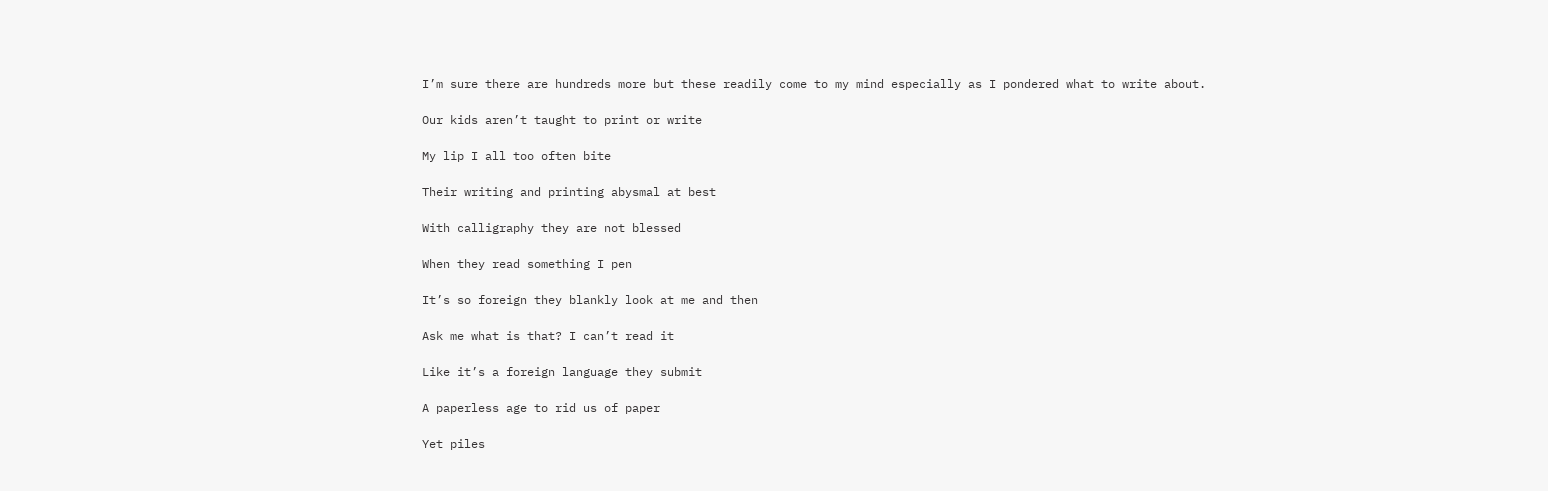I’m sure there are hundreds more but these readily come to my mind especially as I pondered what to write about.

Our kids aren’t taught to print or write

My lip I all too often bite

Their writing and printing abysmal at best

With calligraphy they are not blessed

When they read something I pen

It’s so foreign they blankly look at me and then

Ask me what is that? I can’t read it

Like it’s a foreign language they submit

A paperless age to rid us of paper

Yet piles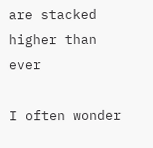are stacked higher than ever

I often wonder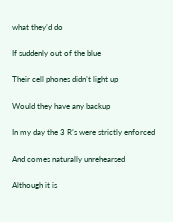what they’d do

If suddenly out of the blue

Their cell phones didn’t light up

Would they have any backup

In my day the 3 R’s were strictly enforced

And comes naturally unrehearsed

Although it is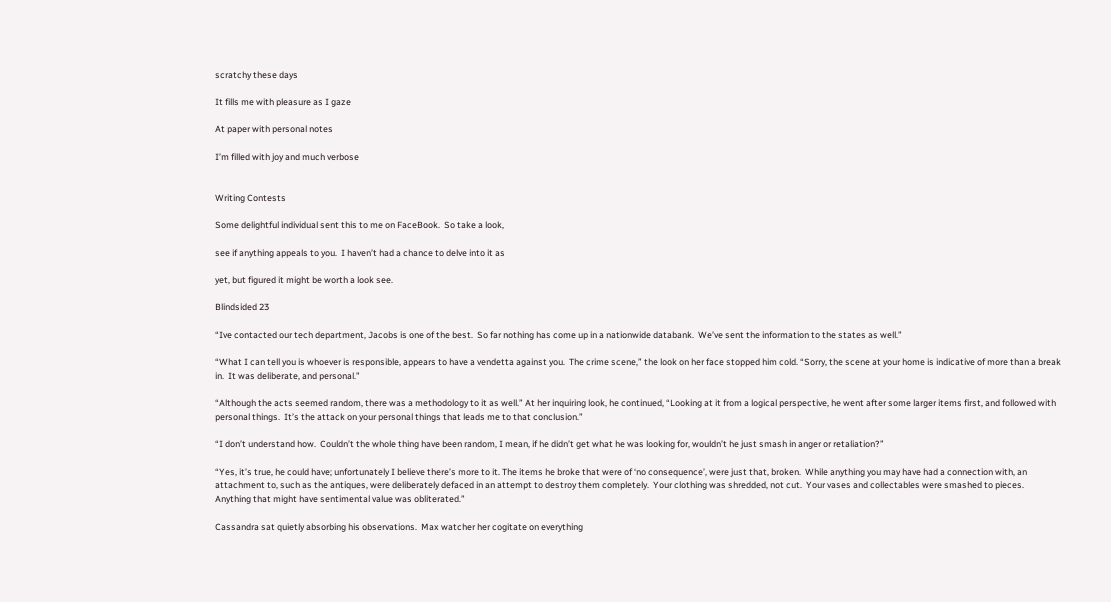scratchy these days

It fills me with pleasure as I gaze

At paper with personal notes

I’m filled with joy and much verbose


Writing Contests

Some delightful individual sent this to me on FaceBook.  So take a look,

see if anything appeals to you.  I haven’t had a chance to delve into it as

yet, but figured it might be worth a look see.

Blindsided 23

“Ive contacted our tech department, Jacobs is one of the best.  So far nothing has come up in a nationwide databank.  We’ve sent the information to the states as well.”

“What I can tell you is whoever is responsible, appears to have a vendetta against you.  The crime scene,” the look on her face stopped him cold. “Sorry, the scene at your home is indicative of more than a break in.  It was deliberate, and personal.”

“Although the acts seemed random, there was a methodology to it as well.” At her inquiring look, he continued, “Looking at it from a logical perspective, he went after some larger items first, and followed with personal things.  It’s the attack on your personal things that leads me to that conclusion.”

“I don’t understand how.  Couldn’t the whole thing have been random, I mean, if he didn’t get what he was looking for, wouldn’t he just smash in anger or retaliation?”

“Yes, it’s true, he could have; unfortunately I believe there’s more to it. The items he broke that were of ‘no consequence’, were just that, broken.  While anything you may have had a connection with, an attachment to, such as the antiques, were deliberately defaced in an attempt to destroy them completely.  Your clothing was shredded, not cut.  Your vases and collectables were smashed to pieces.  Anything that might have sentimental value was obliterated.”

Cassandra sat quietly absorbing his observations.  Max watcher her cogitate on everything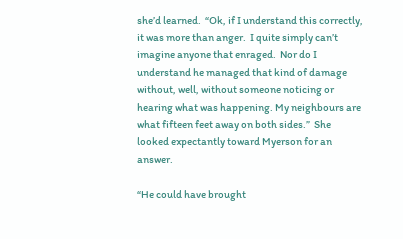she’d learned.  “Ok, if I understand this correctly, it was more than anger.  I quite simply can’t imagine anyone that enraged.  Nor do I understand he managed that kind of damage without, well, without someone noticing or hearing what was happening. My neighbours are what fifteen feet away on both sides.”  She looked expectantly toward Myerson for an answer.

“He could have brought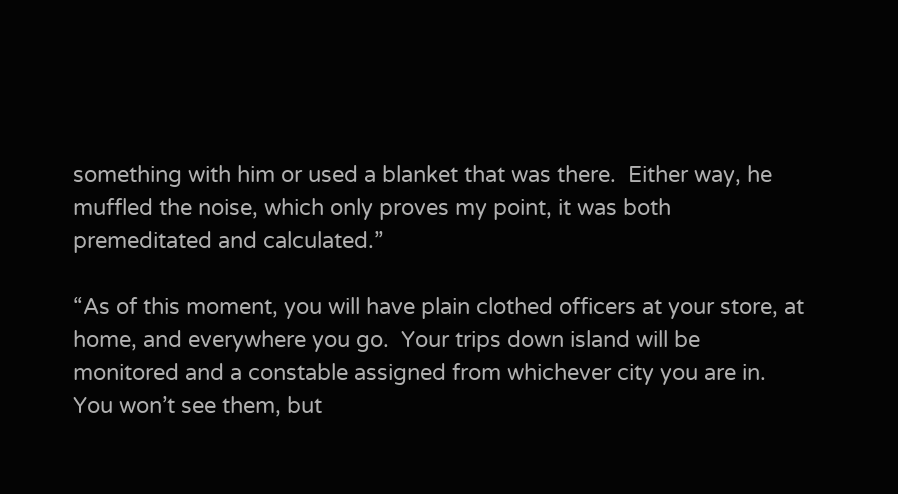something with him or used a blanket that was there.  Either way, he muffled the noise, which only proves my point, it was both premeditated and calculated.”

“As of this moment, you will have plain clothed officers at your store, at home, and everywhere you go.  Your trips down island will be monitored and a constable assigned from whichever city you are in. You won’t see them, but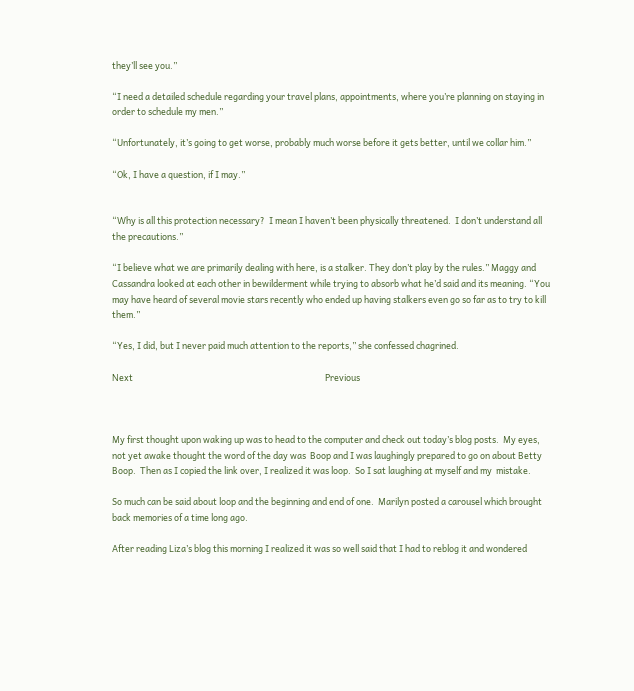they’ll see you.”

“I need a detailed schedule regarding your travel plans, appointments, where you’re planning on staying in order to schedule my men.”

“Unfortunately, it’s going to get worse, probably much worse before it gets better, until we collar him.”

“Ok, I have a question, if I may.”


“Why is all this protection necessary?  I mean I haven’t been physically threatened.  I don’t understand all the precautions.”

“I believe what we are primarily dealing with here, is a stalker. They don’t play by the rules.” Maggy and Cassandra looked at each other in bewilderment while trying to absorb what he’d said and its meaning. “You may have heard of several movie stars recently who ended up having stalkers even go so far as to try to kill them.”

“Yes, I did, but I never paid much attention to the reports,” she confessed chagrined.

Next                                                                                                Previous



My first thought upon waking up was to head to the computer and check out today’s blog posts.  My eyes, not yet awake thought the word of the day was  Boop and I was laughingly prepared to go on about Betty Boop.  Then as I copied the link over, I realized it was loop.  So I sat laughing at myself and my  mistake.

So much can be said about loop and the beginning and end of one.  Marilyn posted a carousel which brought back memories of a time long ago.

After reading Liza’s blog this morning I realized it was so well said that I had to reblog it and wondered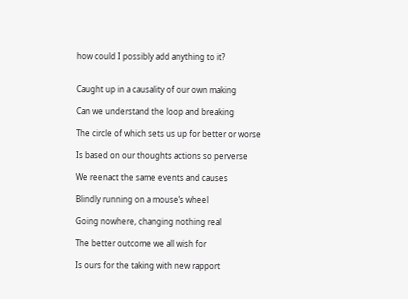how could I possibly add anything to it?


Caught up in a causality of our own making

Can we understand the loop and breaking

The circle of which sets us up for better or worse

Is based on our thoughts actions so perverse

We reenact the same events and causes

Blindly running on a mouse’s wheel

Going nowhere, changing nothing real

The better outcome we all wish for

Is ours for the taking with new rapport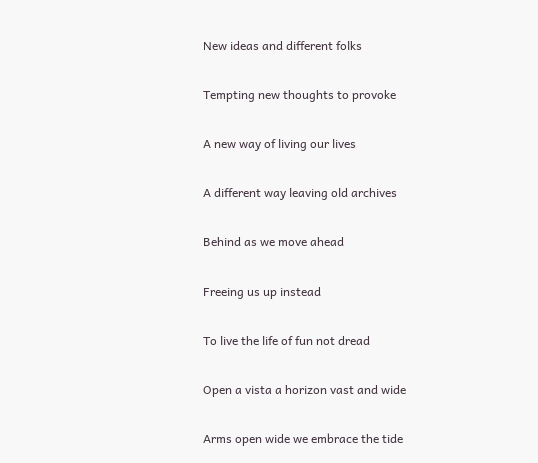New ideas and different folks

Tempting new thoughts to provoke

A new way of living our lives

A different way leaving old archives

Behind as we move ahead

Freeing us up instead

To live the life of fun not dread

Open a vista a horizon vast and wide

Arms open wide we embrace the tide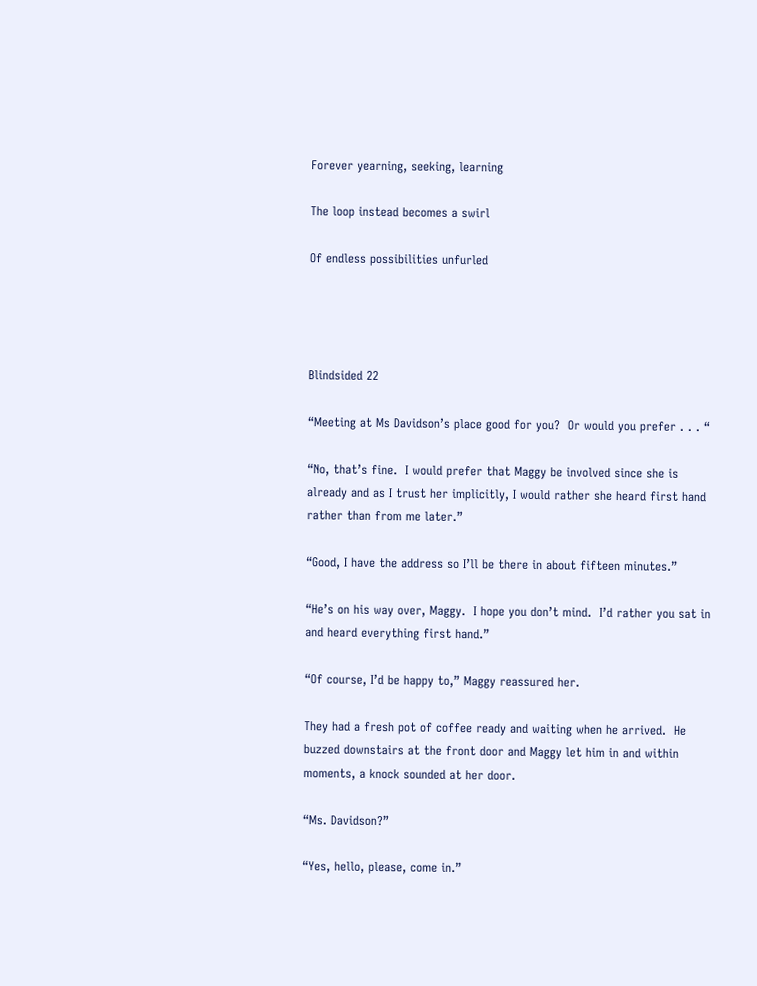Forever yearning, seeking, learning

The loop instead becomes a swirl

Of endless possibilities unfurled




Blindsided 22

“Meeting at Ms Davidson’s place good for you?  Or would you prefer . . . “

“No, that’s fine.  I would prefer that Maggy be involved since she is already and as I trust her implicitly, I would rather she heard first hand rather than from me later.”

“Good, I have the address so I’ll be there in about fifteen minutes.”

“He’s on his way over, Maggy.  I hope you don’t mind.  I’d rather you sat in and heard everything first hand.”

“Of course, I’d be happy to,” Maggy reassured her.

They had a fresh pot of coffee ready and waiting when he arrived.  He buzzed downstairs at the front door and Maggy let him in and within moments, a knock sounded at her door.

“Ms. Davidson?”

“Yes, hello, please, come in.”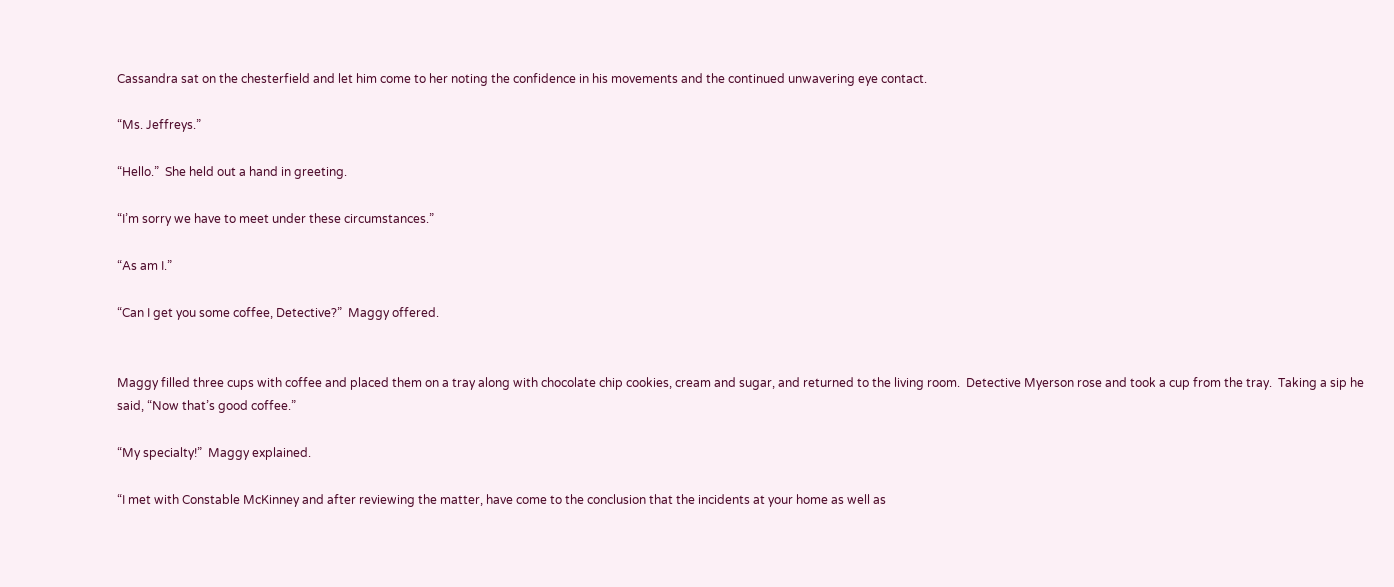Cassandra sat on the chesterfield and let him come to her noting the confidence in his movements and the continued unwavering eye contact.

“Ms. Jeffreys.”

“Hello.”  She held out a hand in greeting.

“I’m sorry we have to meet under these circumstances.”

“As am I.”

“Can I get you some coffee, Detective?”  Maggy offered.


Maggy filled three cups with coffee and placed them on a tray along with chocolate chip cookies, cream and sugar, and returned to the living room.  Detective Myerson rose and took a cup from the tray.  Taking a sip he said, “Now that’s good coffee.”

“My specialty!”  Maggy explained.

“I met with Constable McKinney and after reviewing the matter, have come to the conclusion that the incidents at your home as well as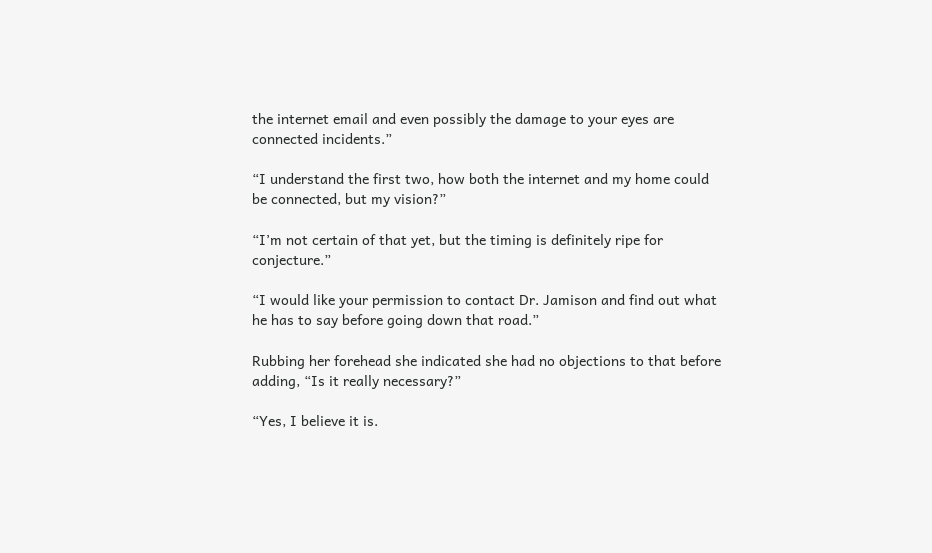the internet email and even possibly the damage to your eyes are connected incidents.”

“I understand the first two, how both the internet and my home could be connected, but my vision?”

“I’m not certain of that yet, but the timing is definitely ripe for conjecture.”

“I would like your permission to contact Dr. Jamison and find out what he has to say before going down that road.”

Rubbing her forehead she indicated she had no objections to that before adding, “Is it really necessary?”

“Yes, I believe it is.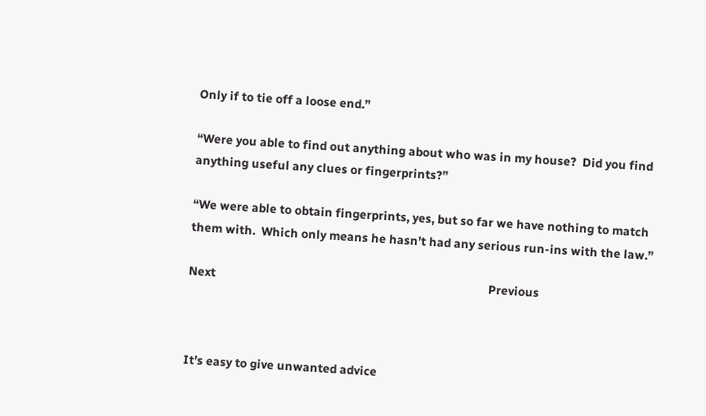Only if to tie off a loose end.”

“Were you able to find out anything about who was in my house?  Did you find anything useful any clues or fingerprints?”

“We were able to obtain fingerprints, yes, but so far we have nothing to match them with.  Which only means he hasn’t had any serious run-ins with the law.”

Next                                                                                           Previous



It’s easy to give unwanted advice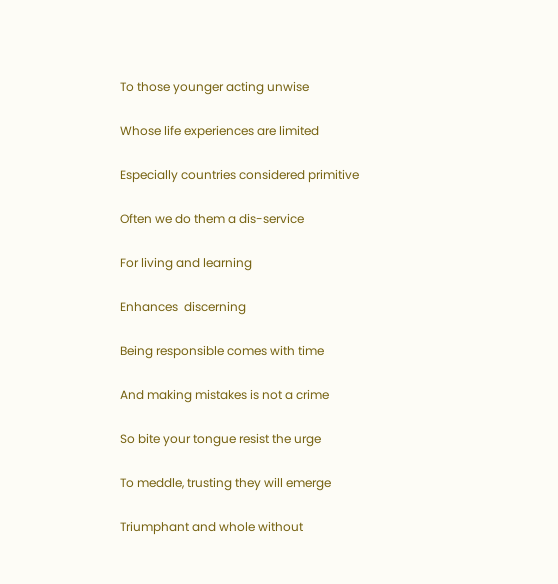To those younger acting unwise

Whose life experiences are limited

Especially countries considered primitive

Often we do them a dis-service

For living and learning

Enhances  discerning

Being responsible comes with time

And making mistakes is not a crime

So bite your tongue resist the urge

To meddle, trusting they will emerge

Triumphant and whole without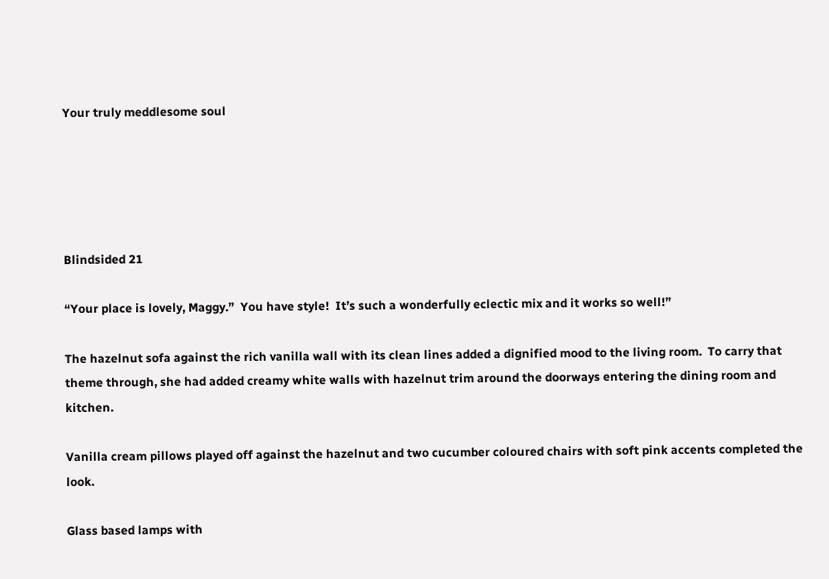Your truly meddlesome soul





Blindsided 21

“Your place is lovely, Maggy.”  You have style!  It’s such a wonderfully eclectic mix and it works so well!”

The hazelnut sofa against the rich vanilla wall with its clean lines added a dignified mood to the living room.  To carry that theme through, she had added creamy white walls with hazelnut trim around the doorways entering the dining room and kitchen.

Vanilla cream pillows played off against the hazelnut and two cucumber coloured chairs with soft pink accents completed the look.

Glass based lamps with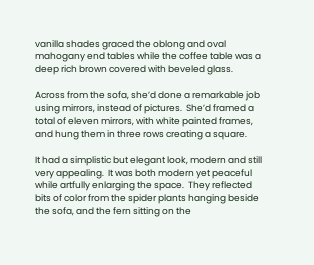vanilla shades graced the oblong and oval mahogany end tables while the coffee table was a deep rich brown covered with beveled glass.

Across from the sofa, she’d done a remarkable job using mirrors, instead of pictures.  She’d framed a total of eleven mirrors, with white painted frames, and hung them in three rows creating a square.

It had a simplistic but elegant look, modern and still very appealing.  It was both modern yet peaceful while artfully enlarging the space.  They reflected bits of color from the spider plants hanging beside the sofa, and the fern sitting on the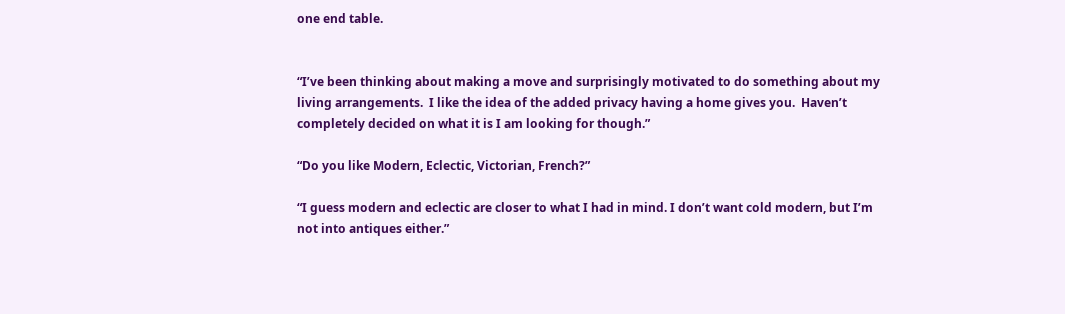one end table.


“I’ve been thinking about making a move and surprisingly motivated to do something about my living arrangements.  I like the idea of the added privacy having a home gives you.  Haven’t completely decided on what it is I am looking for though.”

“Do you like Modern, Eclectic, Victorian, French?”

“I guess modern and eclectic are closer to what I had in mind. I don’t want cold modern, but I’m not into antiques either.”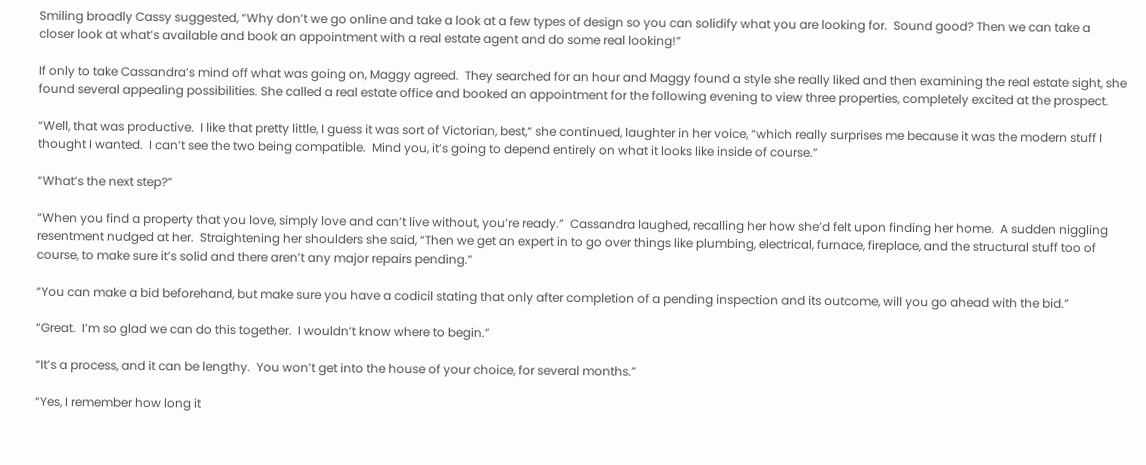Smiling broadly Cassy suggested, “Why don’t we go online and take a look at a few types of design so you can solidify what you are looking for.  Sound good? Then we can take a closer look at what’s available and book an appointment with a real estate agent and do some real looking!”

If only to take Cassandra’s mind off what was going on, Maggy agreed.  They searched for an hour and Maggy found a style she really liked and then examining the real estate sight, she found several appealing possibilities. She called a real estate office and booked an appointment for the following evening to view three properties, completely excited at the prospect.

“Well, that was productive.  I like that pretty little, I guess it was sort of Victorian, best,“ she continued, laughter in her voice, “which really surprises me because it was the modern stuff I thought I wanted.  I can’t see the two being compatible.  Mind you, it’s going to depend entirely on what it looks like inside of course.”

“What’s the next step?”

“When you find a property that you love, simply love and can’t live without, you’re ready.”  Cassandra laughed, recalling her how she’d felt upon finding her home.  A sudden niggling resentment nudged at her.  Straightening her shoulders she said, “Then we get an expert in to go over things like plumbing, electrical, furnace, fireplace, and the structural stuff too of course, to make sure it’s solid and there aren’t any major repairs pending.”

“You can make a bid beforehand, but make sure you have a codicil stating that only after completion of a pending inspection and its outcome, will you go ahead with the bid.”

“Great.  I’m so glad we can do this together.  I wouldn’t know where to begin.”

“It’s a process, and it can be lengthy.  You won’t get into the house of your choice, for several months.”

“Yes, I remember how long it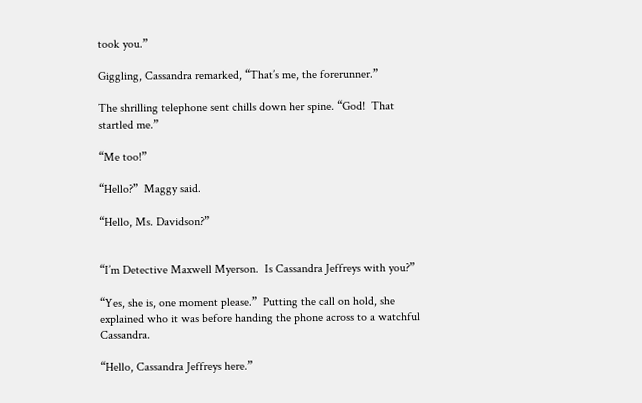took you.”

Giggling, Cassandra remarked, “That’s me, the forerunner.”

The shrilling telephone sent chills down her spine. “God!  That startled me.”

“Me too!”

“Hello?”  Maggy said.

“Hello, Ms. Davidson?”


“I’m Detective Maxwell Myerson.  Is Cassandra Jeffreys with you?”

“Yes, she is, one moment please.”  Putting the call on hold, she explained who it was before handing the phone across to a watchful Cassandra.

“Hello, Cassandra Jeffreys here.”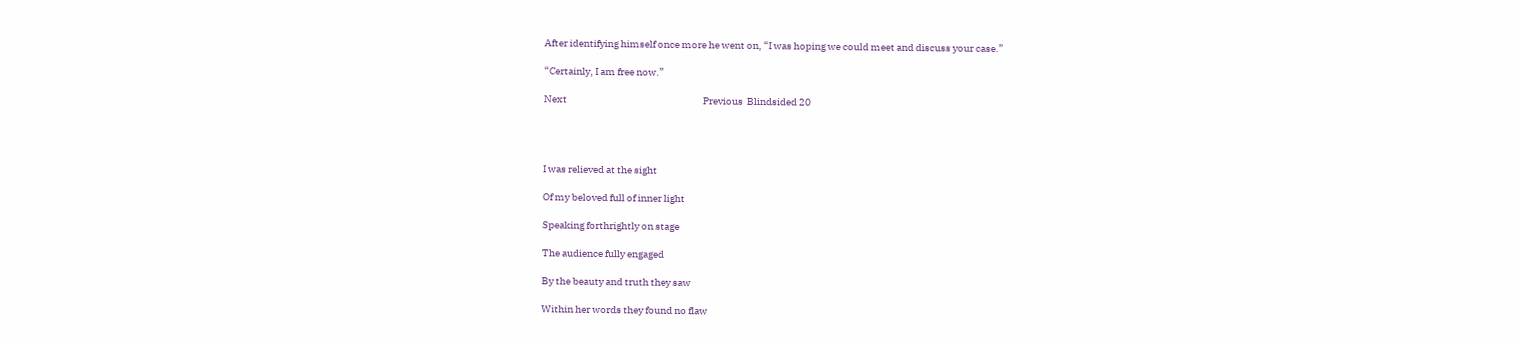After identifying himself once more he went on, “I was hoping we could meet and discuss your case.”

“Certainly, I am free now.”

Next                                                                    Previous  Blindsided 20




I was relieved at the sight

Of my beloved full of inner light

Speaking forthrightly on stage

The audience fully engaged

By the beauty and truth they saw

Within her words they found no flaw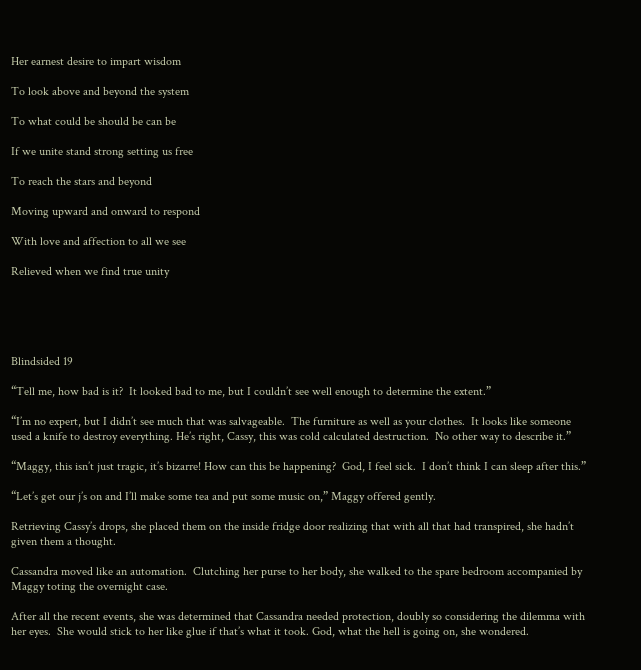Her earnest desire to impart wisdom

To look above and beyond the system

To what could be should be can be

If we unite stand strong setting us free

To reach the stars and beyond

Moving upward and onward to respond

With love and affection to all we see

Relieved when we find true unity





Blindsided 19

“Tell me, how bad is it?  It looked bad to me, but I couldn’t see well enough to determine the extent.”

“I’m no expert, but I didn’t see much that was salvageable.  The furniture as well as your clothes.  It looks like someone used a knife to destroy everything. He’s right, Cassy, this was cold calculated destruction.  No other way to describe it.”

“Maggy, this isn’t just tragic, it’s bizarre! How can this be happening?  God, I feel sick.  I don’t think I can sleep after this.”

“Let’s get our j’s on and I’ll make some tea and put some music on,” Maggy offered gently.

Retrieving Cassy’s drops, she placed them on the inside fridge door realizing that with all that had transpired, she hadn’t given them a thought.

Cassandra moved like an automation.  Clutching her purse to her body, she walked to the spare bedroom accompanied by Maggy toting the overnight case.

After all the recent events, she was determined that Cassandra needed protection, doubly so considering the dilemma with her eyes.  She would stick to her like glue if that’s what it took. God, what the hell is going on, she wondered.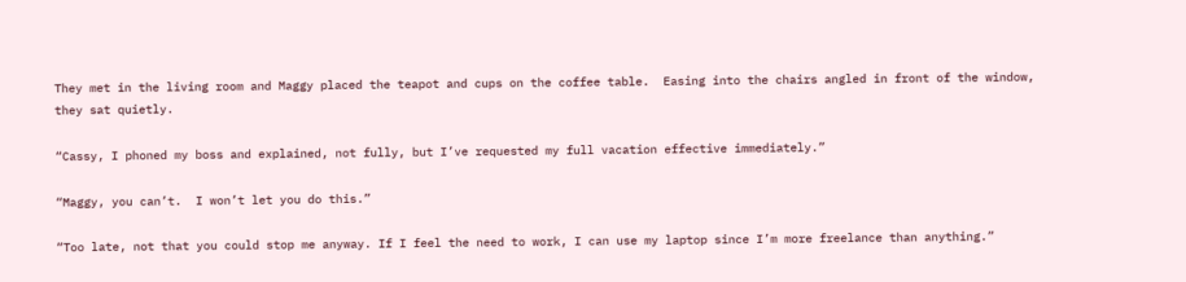They met in the living room and Maggy placed the teapot and cups on the coffee table.  Easing into the chairs angled in front of the window, they sat quietly.

“Cassy, I phoned my boss and explained, not fully, but I’ve requested my full vacation effective immediately.”

“Maggy, you can’t.  I won’t let you do this.”

“Too late, not that you could stop me anyway. If I feel the need to work, I can use my laptop since I’m more freelance than anything.”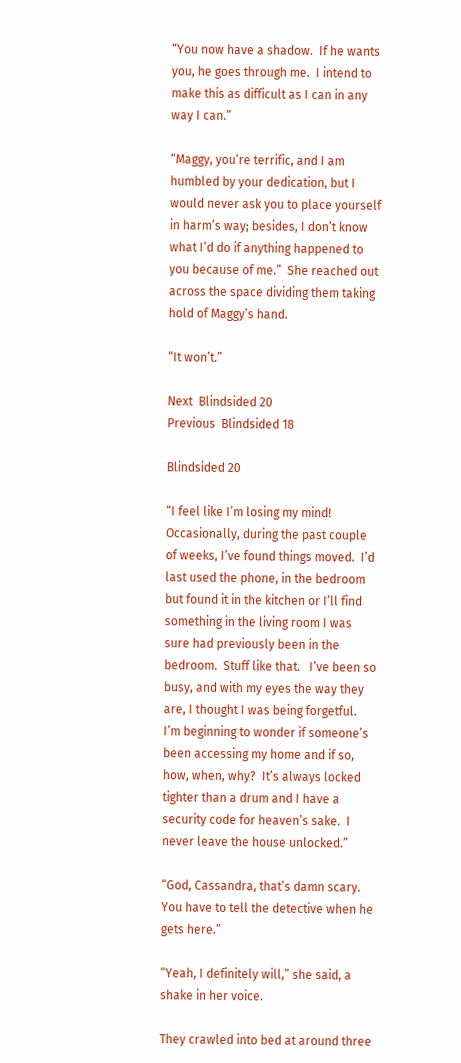“You now have a shadow.  If he wants you, he goes through me.  I intend to make this as difficult as I can in any way I can.”

“Maggy, you’re terrific, and I am humbled by your dedication, but I would never ask you to place yourself in harm’s way; besides, I don’t know what I’d do if anything happened to you because of me.”  She reached out across the space dividing them taking hold of Maggy’s hand.

“It won’t.”

Next  Blindsided 20                                            Previous  Blindsided 18

Blindsided 20

“I feel like I’m losing my mind!  Occasionally, during the past couple of weeks, I’ve found things moved.  I’d last used the phone, in the bedroom but found it in the kitchen or I’ll find something in the living room I was sure had previously been in the bedroom.  Stuff like that.   I’ve been so busy, and with my eyes the way they are, I thought I was being forgetful.  I’m beginning to wonder if someone’s been accessing my home and if so, how, when, why?  It’s always locked tighter than a drum and I have a security code for heaven’s sake.  I never leave the house unlocked.”

“God, Cassandra, that’s damn scary.  You have to tell the detective when he gets here.”

“Yeah, I definitely will,” she said, a shake in her voice.

They crawled into bed at around three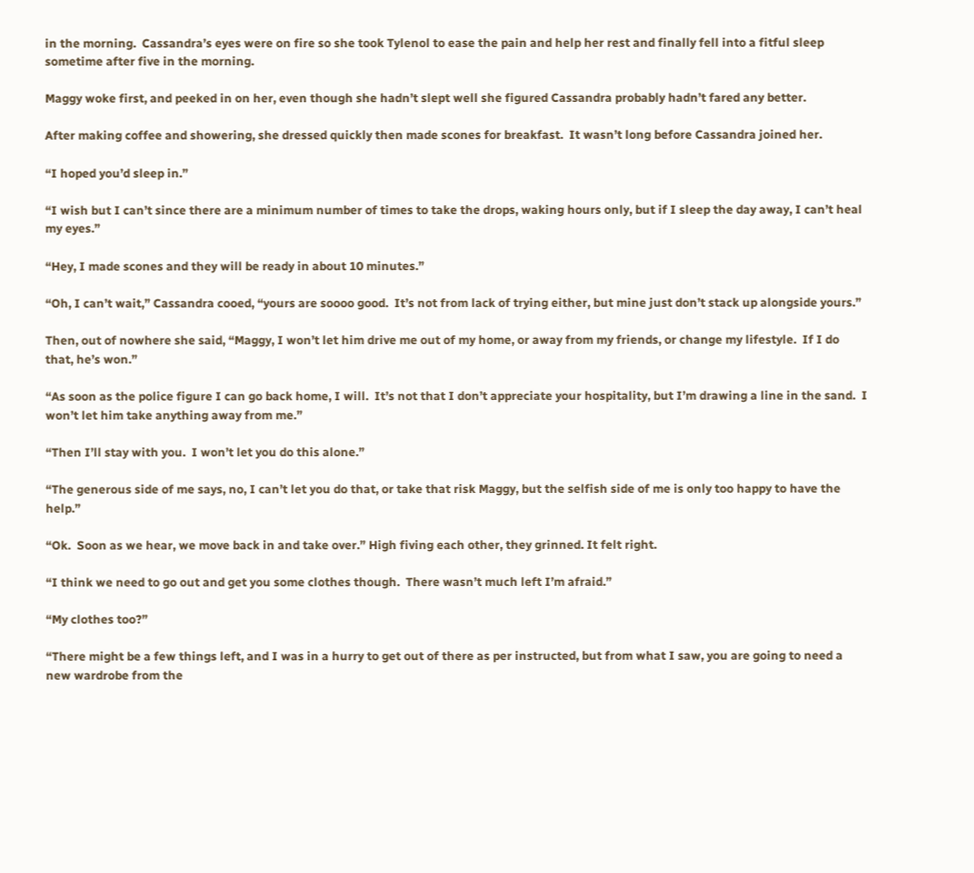in the morning.  Cassandra’s eyes were on fire so she took Tylenol to ease the pain and help her rest and finally fell into a fitful sleep sometime after five in the morning.

Maggy woke first, and peeked in on her, even though she hadn’t slept well she figured Cassandra probably hadn’t fared any better.

After making coffee and showering, she dressed quickly then made scones for breakfast.  It wasn’t long before Cassandra joined her.

“I hoped you’d sleep in.”

“I wish but I can’t since there are a minimum number of times to take the drops, waking hours only, but if I sleep the day away, I can’t heal my eyes.”

“Hey, I made scones and they will be ready in about 10 minutes.”

“Oh, I can’t wait,” Cassandra cooed, “yours are soooo good.  It’s not from lack of trying either, but mine just don’t stack up alongside yours.”

Then, out of nowhere she said, “Maggy, I won’t let him drive me out of my home, or away from my friends, or change my lifestyle.  If I do that, he’s won.”

“As soon as the police figure I can go back home, I will.  It’s not that I don’t appreciate your hospitality, but I’m drawing a line in the sand.  I won’t let him take anything away from me.”

“Then I’ll stay with you.  I won’t let you do this alone.”

“The generous side of me says, no, I can’t let you do that, or take that risk Maggy, but the selfish side of me is only too happy to have the help.”

“Ok.  Soon as we hear, we move back in and take over.” High fiving each other, they grinned. It felt right.

“I think we need to go out and get you some clothes though.  There wasn’t much left I’m afraid.”

“My clothes too?”

“There might be a few things left, and I was in a hurry to get out of there as per instructed, but from what I saw, you are going to need a new wardrobe from the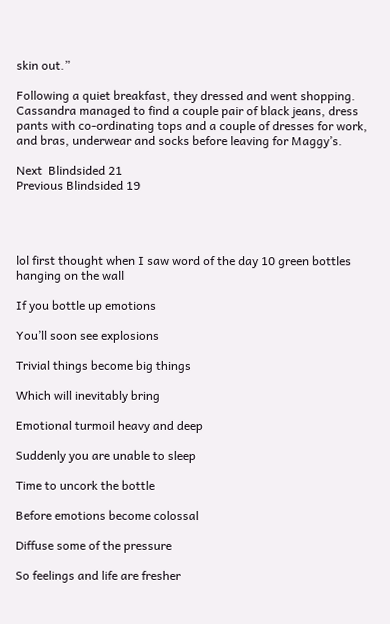skin out.”

Following a quiet breakfast, they dressed and went shopping.  Cassandra managed to find a couple pair of black jeans, dress pants with co-ordinating tops and a couple of dresses for work, and bras, underwear and socks before leaving for Maggy’s.

Next  Blindsided 21                                                                              Previous Blindsided 19




lol first thought when I saw word of the day 10 green bottles hanging on the wall

If you bottle up emotions

You’ll soon see explosions

Trivial things become big things

Which will inevitably bring

Emotional turmoil heavy and deep

Suddenly you are unable to sleep

Time to uncork the bottle

Before emotions become colossal

Diffuse some of the pressure

So feelings and life are fresher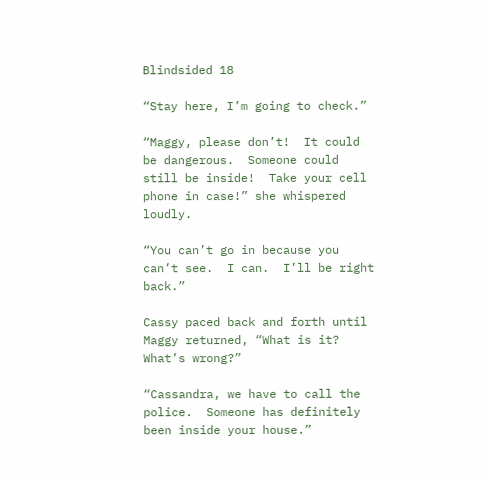Blindsided 18

“Stay here, I’m going to check.”

“Maggy, please don’t!  It could be dangerous.  Someone could still be inside!  Take your cell phone in case!” she whispered loudly.

“You can’t go in because you can’t see.  I can.  I’ll be right back.”

Cassy paced back and forth until Maggy returned, “What is it?  What’s wrong?”

“Cassandra, we have to call the police.  Someone has definitely been inside your house.”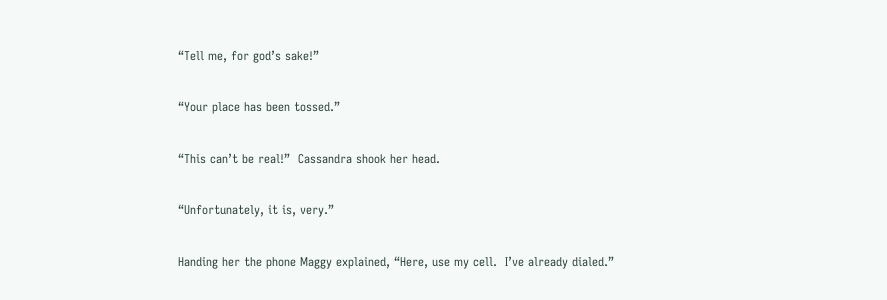“Tell me, for god’s sake!”

“Your place has been tossed.”

“This can’t be real!”  Cassandra shook her head.

“Unfortunately, it is, very.”

Handing her the phone Maggy explained, “Here, use my cell.  I’ve already dialed.”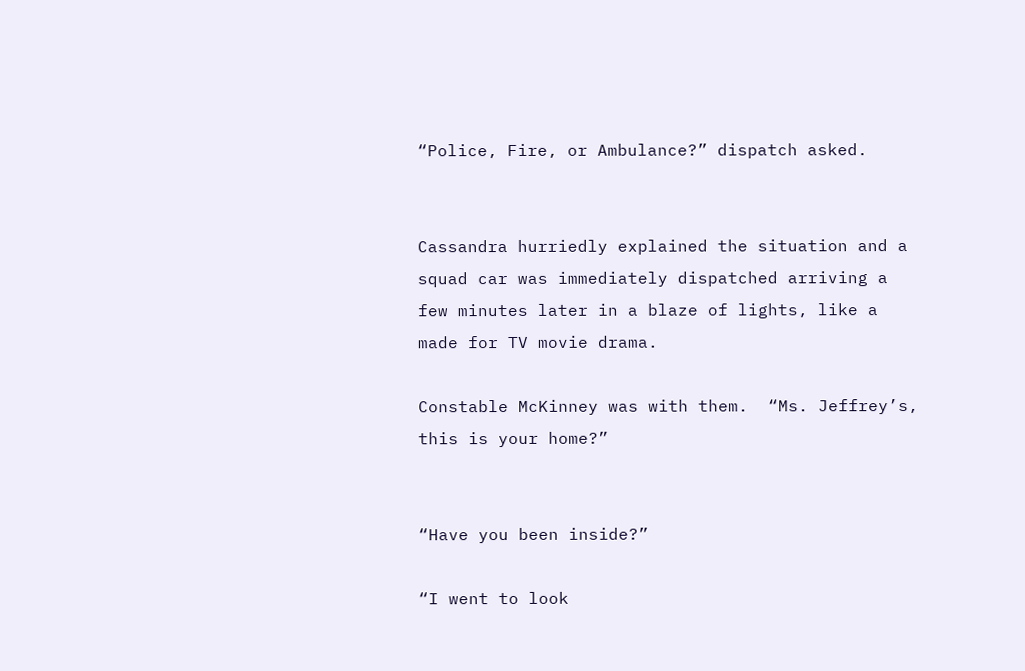“Police, Fire, or Ambulance?” dispatch asked.


Cassandra hurriedly explained the situation and a squad car was immediately dispatched arriving a few minutes later in a blaze of lights, like a made for TV movie drama.

Constable McKinney was with them.  “Ms. Jeffrey’s, this is your home?”


“Have you been inside?”

“I went to look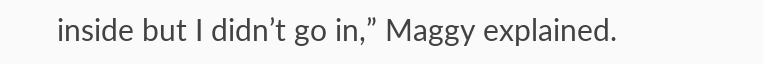inside but I didn’t go in,” Maggy explained.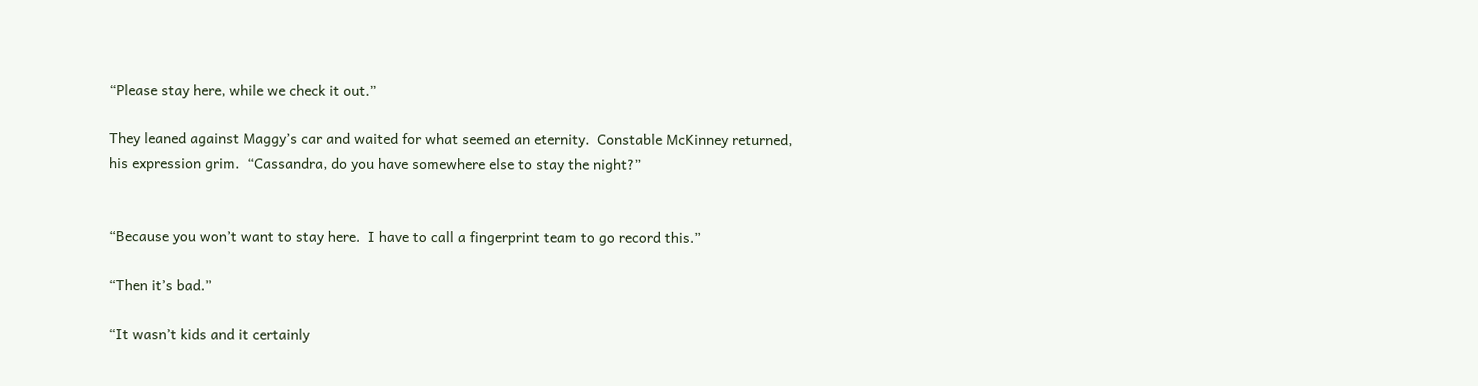“Please stay here, while we check it out.”

They leaned against Maggy’s car and waited for what seemed an eternity.  Constable McKinney returned, his expression grim.  “Cassandra, do you have somewhere else to stay the night?”


“Because you won’t want to stay here.  I have to call a fingerprint team to go record this.”

“Then it’s bad.”

“It wasn’t kids and it certainly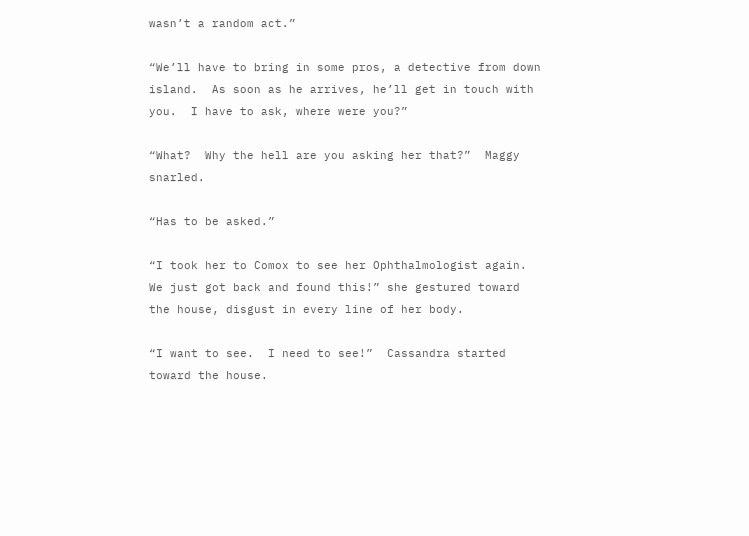wasn’t a random act.”

“We’ll have to bring in some pros, a detective from down island.  As soon as he arrives, he’ll get in touch with you.  I have to ask, where were you?”

“What?  Why the hell are you asking her that?”  Maggy snarled.

“Has to be asked.”

“I took her to Comox to see her Ophthalmologist again.  We just got back and found this!” she gestured toward the house, disgust in every line of her body.

“I want to see.  I need to see!”  Cassandra started toward the house.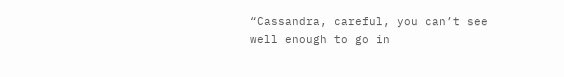“Cassandra, careful, you can’t see well enough to go in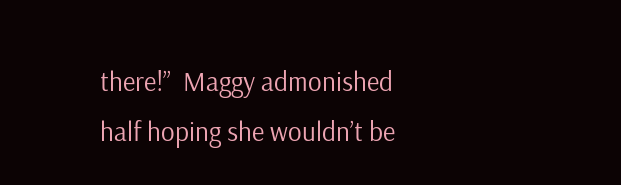there!”  Maggy admonished half hoping she wouldn’t be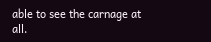able to see the carnage at all.